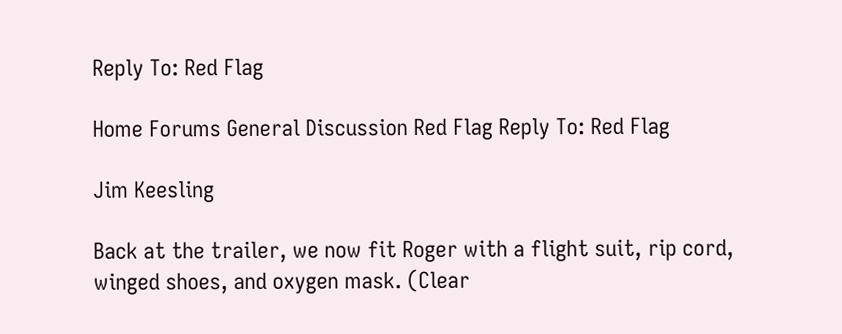Reply To: Red Flag

Home Forums General Discussion Red Flag Reply To: Red Flag

Jim Keesling

Back at the trailer, we now fit Roger with a flight suit, rip cord, winged shoes, and oxygen mask. (Clear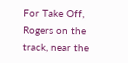For Take Off, Rogers on the track, near the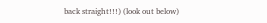back straight!!!) (look out below)